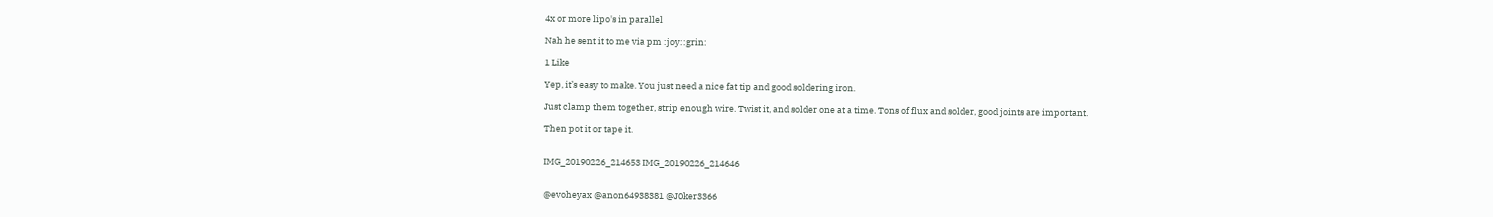4x or more lipo's in parallel

Nah he sent it to me via pm :joy::grin:

1 Like

Yep, it’s easy to make. You just need a nice fat tip and good soldering iron.

Just clamp them together, strip enough wire. Twist it, and solder one at a time. Tons of flux and solder, good joints are important.

Then pot it or tape it.


IMG_20190226_214653 IMG_20190226_214646


@evoheyax @anon64938381 @J0ker3366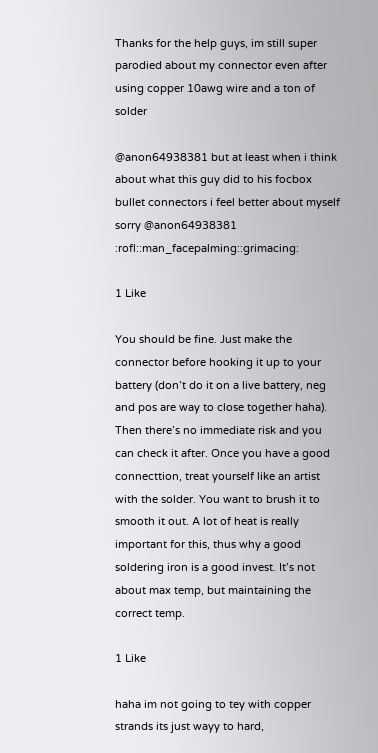Thanks for the help guys, im still super parodied about my connector even after using copper 10awg wire and a ton of solder

@anon64938381 but at least when i think about what this guy did to his focbox bullet connectors i feel better about myself sorry @anon64938381 :rofl::man_facepalming::grimacing:

1 Like

You should be fine. Just make the connector before hooking it up to your battery (don’t do it on a live battery, neg and pos are way to close together haha). Then there’s no immediate risk and you can check it after. Once you have a good connecttion, treat yourself like an artist with the solder. You want to brush it to smooth it out. A lot of heat is really important for this, thus why a good soldering iron is a good invest. It’s not about max temp, but maintaining the correct temp.

1 Like

haha im not going to tey with copper strands its just wayy to hard,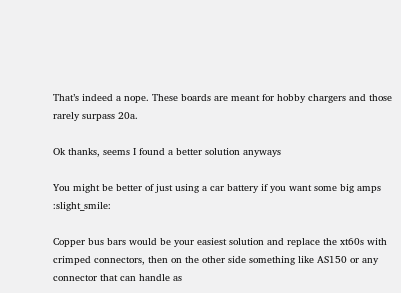That’s indeed a nope. These boards are meant for hobby chargers and those rarely surpass 20a.

Ok thanks, seems I found a better solution anyways

You might be better of just using a car battery if you want some big amps :slight_smile:

Copper bus bars would be your easiest solution and replace the xt60s with crimped connectors, then on the other side something like AS150 or any connector that can handle as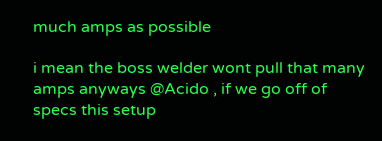much amps as possible

i mean the boss welder wont pull that many amps anyways @Acido , if we go off of specs this setup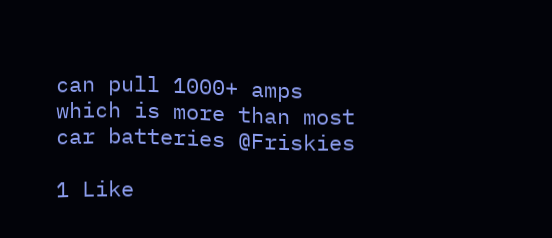can pull 1000+ amps which is more than most car batteries @Friskies

1 Like